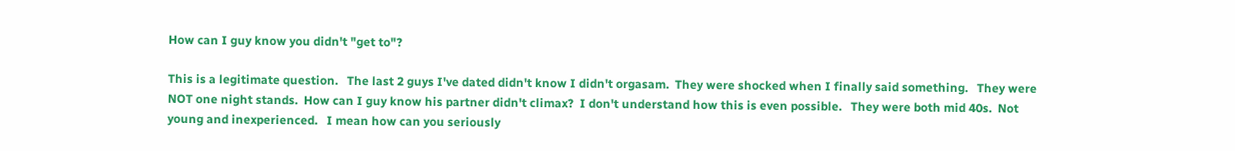How can I guy know you didn't "get to"?

This is a legitimate question.   The last 2 guys I've dated didn't know I didn't orgasam.  They were shocked when I finally said something.   They were NOT one night stands.  How can I guy know his partner didn't climax?  I don't understand how this is even possible.   They were both mid 40s.  Not young and inexperienced.   I mean how can you seriously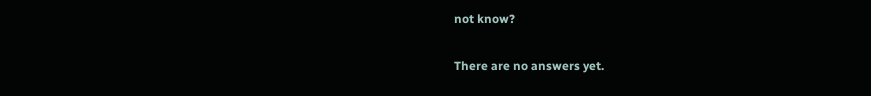not know?

There are no answers yet.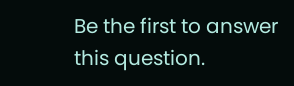Be the first to answer this question.